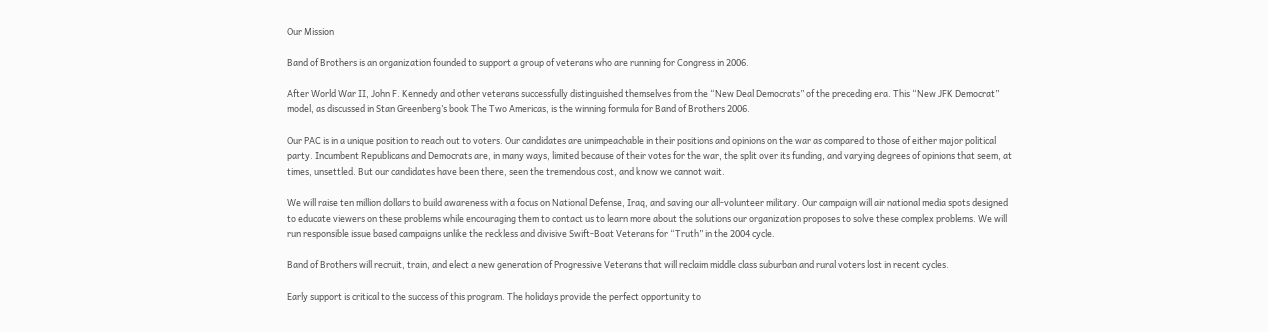Our Mission

Band of Brothers is an organization founded to support a group of veterans who are running for Congress in 2006.

After World War II, John F. Kennedy and other veterans successfully distinguished themselves from the “New Deal Democrats” of the preceding era. This “New JFK Democrat” model, as discussed in Stan Greenberg’s book The Two Americas, is the winning formula for Band of Brothers 2006.

Our PAC is in a unique position to reach out to voters. Our candidates are unimpeachable in their positions and opinions on the war as compared to those of either major political party. Incumbent Republicans and Democrats are, in many ways, limited because of their votes for the war, the split over its funding, and varying degrees of opinions that seem, at times, unsettled. But our candidates have been there, seen the tremendous cost, and know we cannot wait.

We will raise ten million dollars to build awareness with a focus on National Defense, Iraq, and saving our all-volunteer military. Our campaign will air national media spots designed to educate viewers on these problems while encouraging them to contact us to learn more about the solutions our organization proposes to solve these complex problems. We will run responsible issue based campaigns unlike the reckless and divisive Swift-Boat Veterans for “Truth” in the 2004 cycle.

Band of Brothers will recruit, train, and elect a new generation of Progressive Veterans that will reclaim middle class suburban and rural voters lost in recent cycles.

Early support is critical to the success of this program. The holidays provide the perfect opportunity to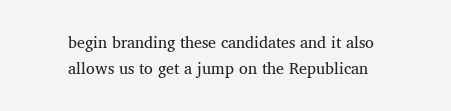begin branding these candidates and it also allows us to get a jump on the Republican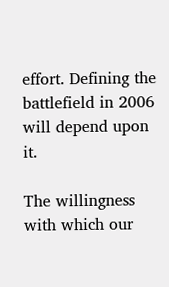effort. Defining the battlefield in 2006 will depend upon it.

The willingness with which our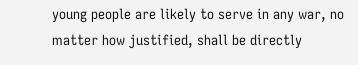young people are likely to serve in any war, no matter how justified, shall be directly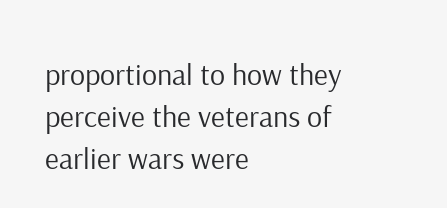proportional to how they perceive the veterans of earlier wars were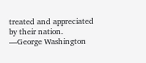treated and appreciated by their nation.
—George Washington